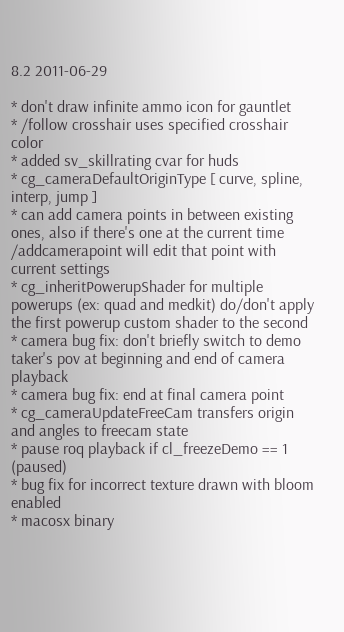8.2 2011-06-29

* don't draw infinite ammo icon for gauntlet
* /follow crosshair uses specified crosshair color
* added sv_skillrating cvar for huds
* cg_cameraDefaultOriginType [ curve, spline, interp, jump ]
* can add camera points in between existing ones, also if there's one at the current time /addcamerapoint will edit that point with current settings
* cg_inheritPowerupShader for multiple powerups (ex: quad and medkit) do/don't apply the first powerup custom shader to the second
* camera bug fix: don't briefly switch to demo taker's pov at beginning and end of camera playback
* camera bug fix: end at final camera point
* cg_cameraUpdateFreeCam transfers origin and angles to freecam state
* pause roq playback if cl_freezeDemo == 1 (paused)
* bug fix for incorrect texture drawn with bloom enabled
* macosx binary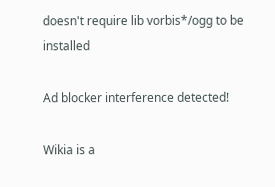doesn't require lib vorbis*/ogg to be installed

Ad blocker interference detected!

Wikia is a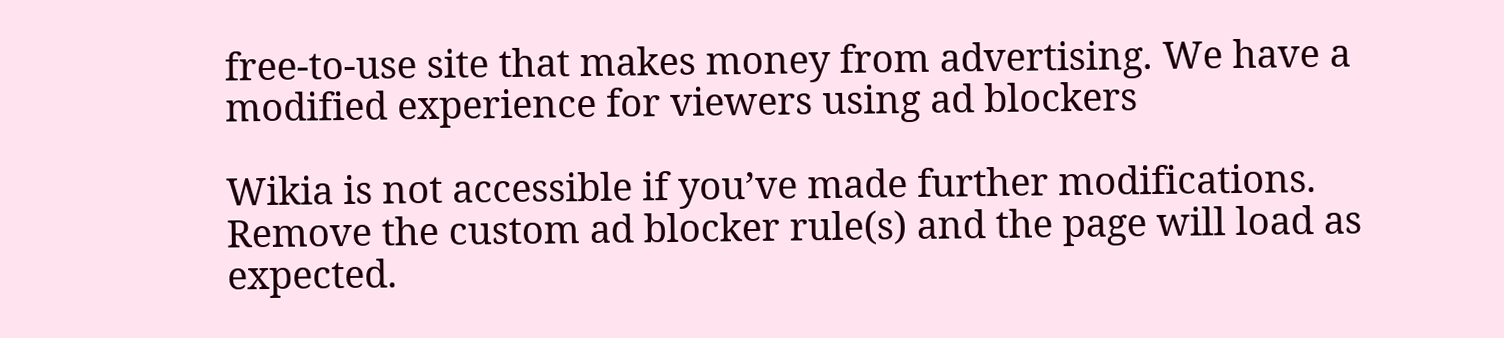free-to-use site that makes money from advertising. We have a modified experience for viewers using ad blockers

Wikia is not accessible if you’ve made further modifications. Remove the custom ad blocker rule(s) and the page will load as expected.